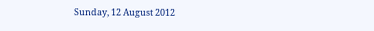Sunday, 12 August 2012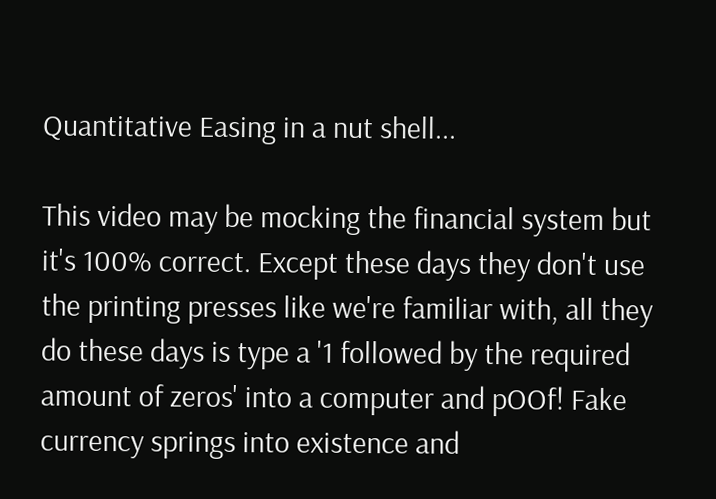Quantitative Easing in a nut shell...

This video may be mocking the financial system but it's 100% correct. Except these days they don't use the printing presses like we're familiar with, all they do these days is type a '1 followed by the required amount of zeros' into a computer and pOOf! Fake currency springs into existence and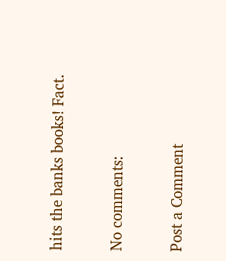hits the banks books! Fact.

No comments:

Post a Comment